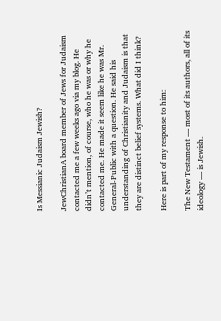Is Messianic Judaism Jewish?

JewChristianA board member of Jews for Judaism contacted me a few weeks ago via my blog. He didn’t mention, of course, who he was or why he contacted me. He made it seem like he was Mr. General-Public with a question. He said his understanding of Christianity and Judaism is that they are distinct belief systems. What did I think?

Here is part of my response to him:

The New Testament — most of its authors, all of its ideology — is Jewish.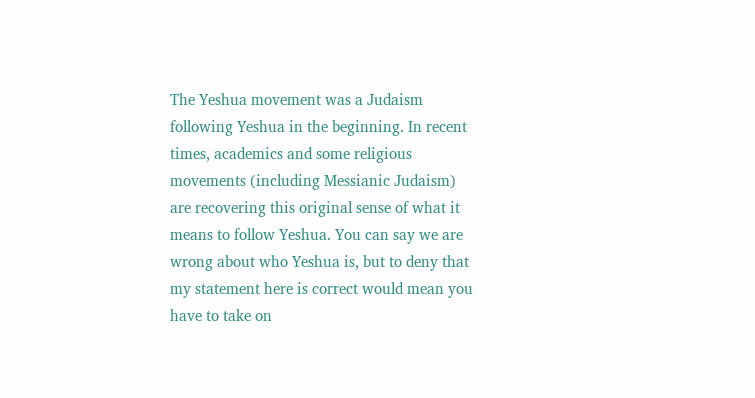The Yeshua movement was a Judaism following Yeshua in the beginning. In recent times, academics and some religious movements (including Messianic Judaism) are recovering this original sense of what it means to follow Yeshua. You can say we are wrong about who Yeshua is, but to deny that my statement here is correct would mean you have to take on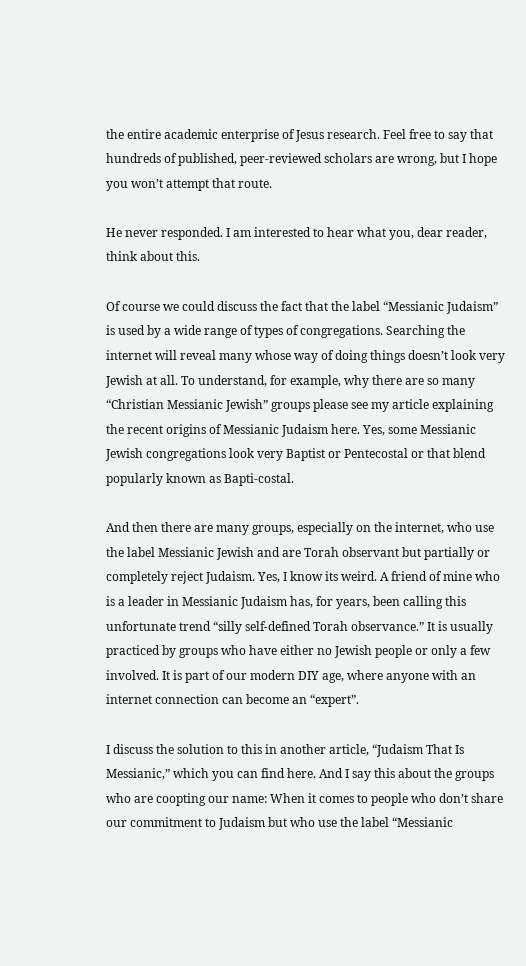the entire academic enterprise of Jesus research. Feel free to say that hundreds of published, peer-reviewed scholars are wrong, but I hope you won’t attempt that route.

He never responded. I am interested to hear what you, dear reader, think about this.

Of course we could discuss the fact that the label “Messianic Judaism” is used by a wide range of types of congregations. Searching the internet will reveal many whose way of doing things doesn’t look very Jewish at all. To understand, for example, why there are so many “Christian Messianic Jewish” groups please see my article explaining the recent origins of Messianic Judaism here. Yes, some Messianic Jewish congregations look very Baptist or Pentecostal or that blend popularly known as Bapti-costal.

And then there are many groups, especially on the internet, who use the label Messianic Jewish and are Torah observant but partially or completely reject Judaism. Yes, I know its weird. A friend of mine who is a leader in Messianic Judaism has, for years, been calling this unfortunate trend “silly self-defined Torah observance.” It is usually practiced by groups who have either no Jewish people or only a few involved. It is part of our modern DIY age, where anyone with an internet connection can become an “expert”.

I discuss the solution to this in another article, “Judaism That Is Messianic,” which you can find here. And I say this about the groups who are coopting our name: When it comes to people who don’t share our commitment to Judaism but who use the label “Messianic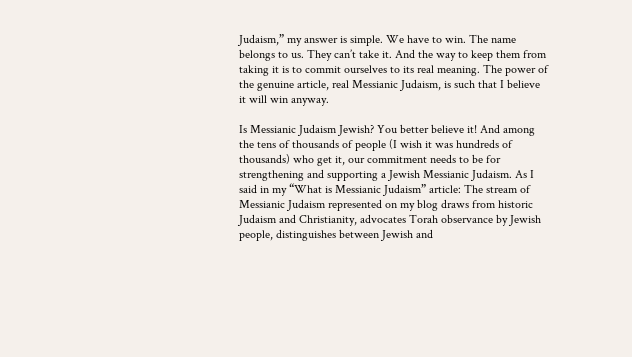Judaism,” my answer is simple. We have to win. The name belongs to us. They can’t take it. And the way to keep them from taking it is to commit ourselves to its real meaning. The power of the genuine article, real Messianic Judaism, is such that I believe it will win anyway.

Is Messianic Judaism Jewish? You better believe it! And among the tens of thousands of people (I wish it was hundreds of thousands) who get it, our commitment needs to be for strengthening and supporting a Jewish Messianic Judaism. As I said in my “What is Messianic Judaism” article: The stream of Messianic Judaism represented on my blog draws from historic Judaism and Christianity, advocates Torah observance by Jewish people, distinguishes between Jewish and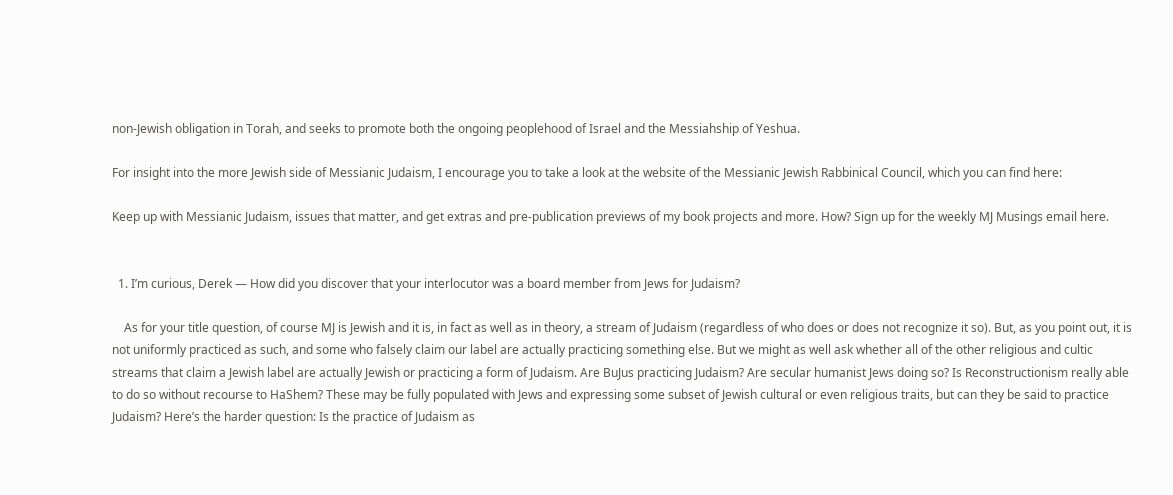non-Jewish obligation in Torah, and seeks to promote both the ongoing peoplehood of Israel and the Messiahship of Yeshua.

For insight into the more Jewish side of Messianic Judaism, I encourage you to take a look at the website of the Messianic Jewish Rabbinical Council, which you can find here:

Keep up with Messianic Judaism, issues that matter, and get extras and pre-publication previews of my book projects and more. How? Sign up for the weekly MJ Musings email here.


  1. I’m curious, Derek — How did you discover that your interlocutor was a board member from Jews for Judaism?

    As for your title question, of course MJ is Jewish and it is, in fact as well as in theory, a stream of Judaism (regardless of who does or does not recognize it so). But, as you point out, it is not uniformly practiced as such, and some who falsely claim our label are actually practicing something else. But we might as well ask whether all of the other religious and cultic streams that claim a Jewish label are actually Jewish or practicing a form of Judaism. Are BuJus practicing Judaism? Are secular humanist Jews doing so? Is Reconstructionism really able to do so without recourse to HaShem? These may be fully populated with Jews and expressing some subset of Jewish cultural or even religious traits, but can they be said to practice Judaism? Here’s the harder question: Is the practice of Judaism as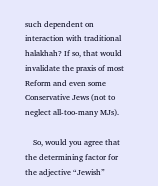such dependent on interaction with traditional halakhah? If so, that would invalidate the praxis of most Reform and even some Conservative Jews (not to neglect all-too-many MJs).

    So, would you agree that the determining factor for the adjective “Jewish”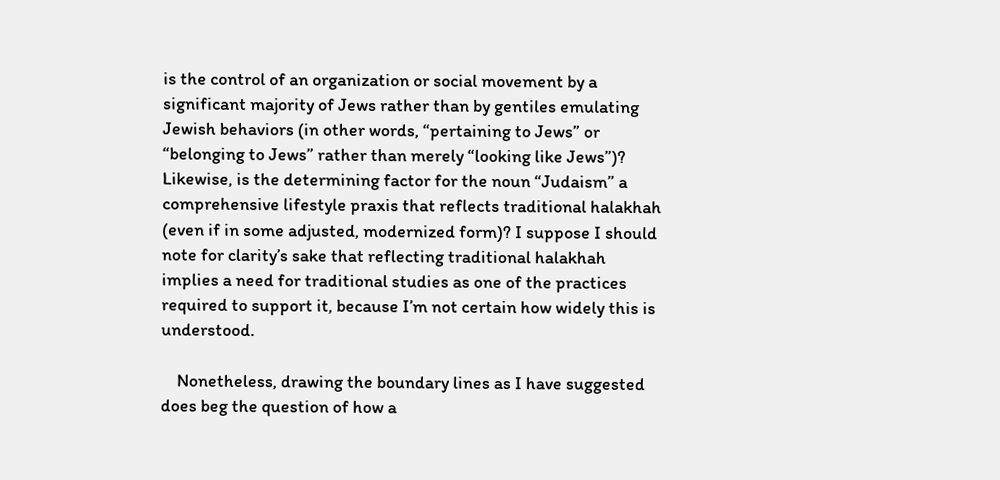is the control of an organization or social movement by a significant majority of Jews rather than by gentiles emulating Jewish behaviors (in other words, “pertaining to Jews” or “belonging to Jews” rather than merely “looking like Jews”)? Likewise, is the determining factor for the noun “Judaism” a comprehensive lifestyle praxis that reflects traditional halakhah (even if in some adjusted, modernized form)? I suppose I should note for clarity’s sake that reflecting traditional halakhah implies a need for traditional studies as one of the practices required to support it, because I’m not certain how widely this is understood.

    Nonetheless, drawing the boundary lines as I have suggested does beg the question of how a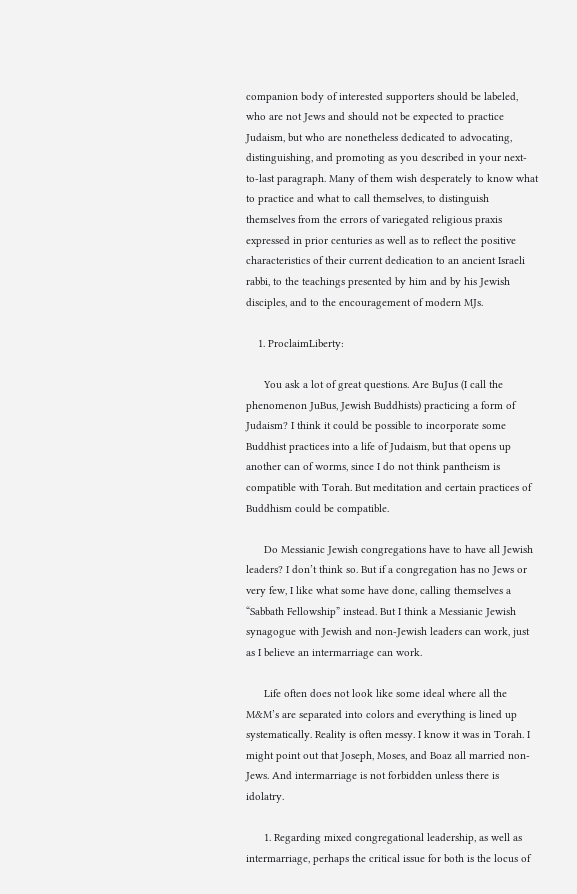companion body of interested supporters should be labeled, who are not Jews and should not be expected to practice Judaism, but who are nonetheless dedicated to advocating, distinguishing, and promoting as you described in your next-to-last paragraph. Many of them wish desperately to know what to practice and what to call themselves, to distinguish themselves from the errors of variegated religious praxis expressed in prior centuries as well as to reflect the positive characteristics of their current dedication to an ancient Israeli rabbi, to the teachings presented by him and by his Jewish disciples, and to the encouragement of modern MJs.

    1. ProclaimLiberty:

      You ask a lot of great questions. Are BuJus (I call the phenomenon JuBus, Jewish Buddhists) practicing a form of Judaism? I think it could be possible to incorporate some Buddhist practices into a life of Judaism, but that opens up another can of worms, since I do not think pantheism is compatible with Torah. But meditation and certain practices of Buddhism could be compatible.

      Do Messianic Jewish congregations have to have all Jewish leaders? I don’t think so. But if a congregation has no Jews or very few, I like what some have done, calling themselves a “Sabbath Fellowship” instead. But I think a Messianic Jewish synagogue with Jewish and non-Jewish leaders can work, just as I believe an intermarriage can work.

      Life often does not look like some ideal where all the M&M’s are separated into colors and everything is lined up systematically. Reality is often messy. I know it was in Torah. I might point out that Joseph, Moses, and Boaz all married non-Jews. And intermarriage is not forbidden unless there is idolatry.

      1. Regarding mixed congregational leadership, as well as intermarriage, perhaps the critical issue for both is the locus of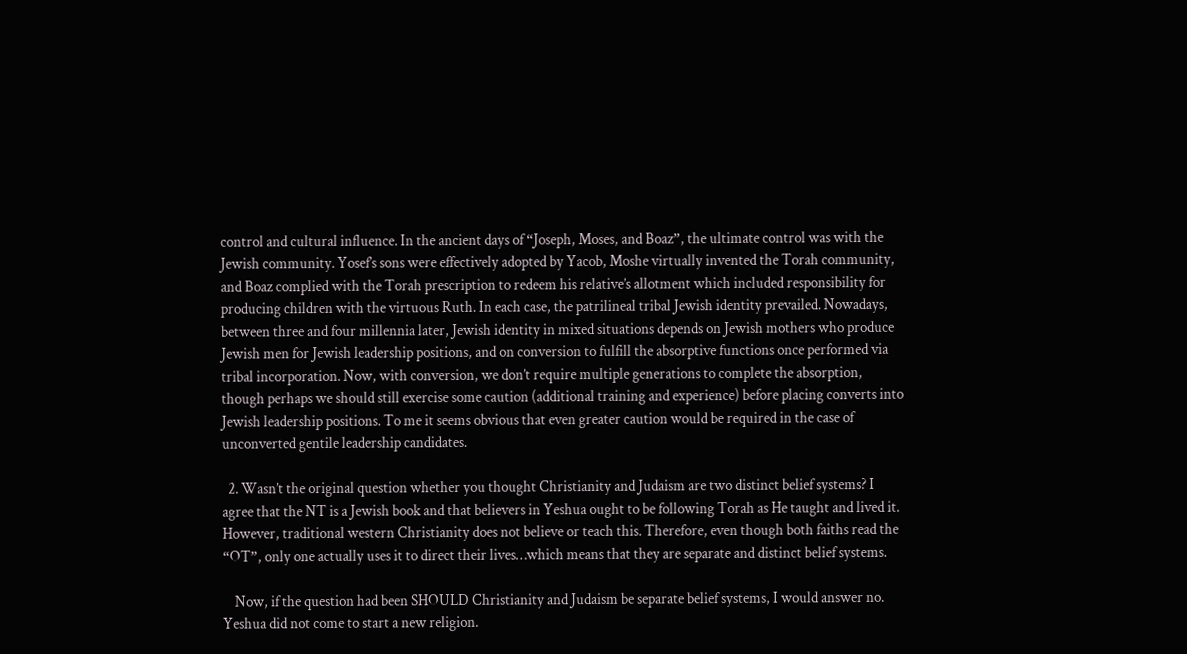control and cultural influence. In the ancient days of “Joseph, Moses, and Boaz”, the ultimate control was with the Jewish community. Yosef’s sons were effectively adopted by Yacob, Moshe virtually invented the Torah community, and Boaz complied with the Torah prescription to redeem his relative’s allotment which included responsibility for producing children with the virtuous Ruth. In each case, the patrilineal tribal Jewish identity prevailed. Nowadays, between three and four millennia later, Jewish identity in mixed situations depends on Jewish mothers who produce Jewish men for Jewish leadership positions, and on conversion to fulfill the absorptive functions once performed via tribal incorporation. Now, with conversion, we don’t require multiple generations to complete the absorption, though perhaps we should still exercise some caution (additional training and experience) before placing converts into Jewish leadership positions. To me it seems obvious that even greater caution would be required in the case of unconverted gentile leadership candidates.

  2. Wasn’t the original question whether you thought Christianity and Judaism are two distinct belief systems? I agree that the NT is a Jewish book and that believers in Yeshua ought to be following Torah as He taught and lived it. However, traditional western Christianity does not believe or teach this. Therefore, even though both faiths read the “OT”, only one actually uses it to direct their lives…which means that they are separate and distinct belief systems.

    Now, if the question had been SHOULD Christianity and Judaism be separate belief systems, I would answer no. Yeshua did not come to start a new religion.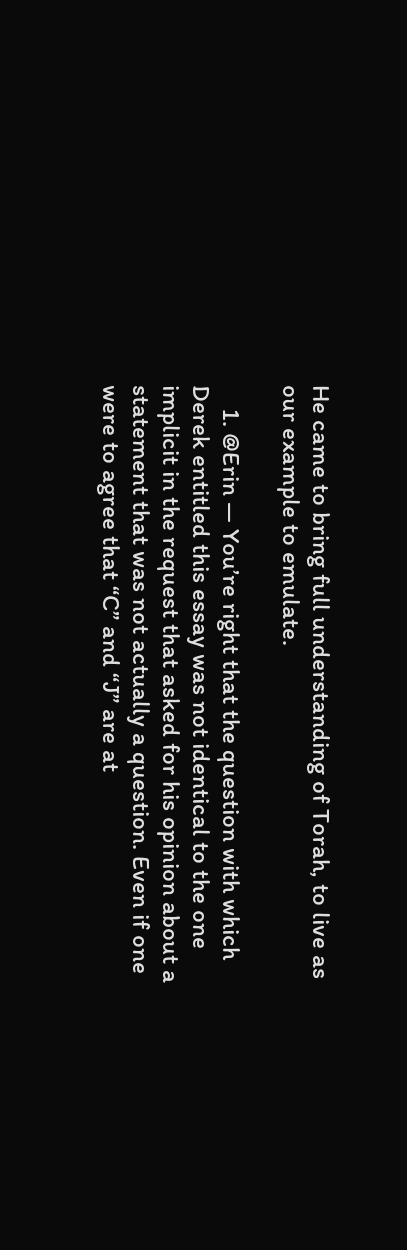He came to bring full understanding of Torah, to live as our example to emulate.

    1. @Erin — You’re right that the question with which Derek entitled this essay was not identical to the one implicit in the request that asked for his opinion about a statement that was not actually a question. Even if one were to agree that “C” and “J” are at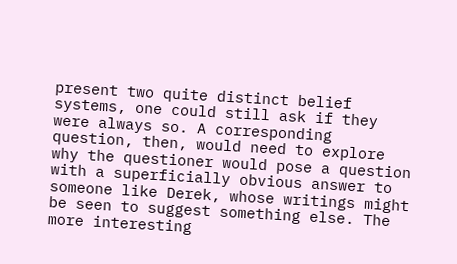present two quite distinct belief systems, one could still ask if they were always so. A corresponding question, then, would need to explore why the questioner would pose a question with a superficially obvious answer to someone like Derek, whose writings might be seen to suggest something else. The more interesting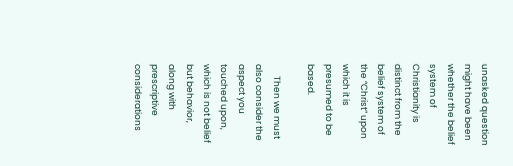unasked question might have been whether the belief system of Christianity is distinct from the belief system of the “Christ” upon which it is presumed to be based.

      Then we must also consider the aspect you touched upon, which is not belief but behavior, along with prescriptive considerations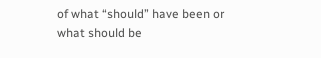of what “should” have been or what should be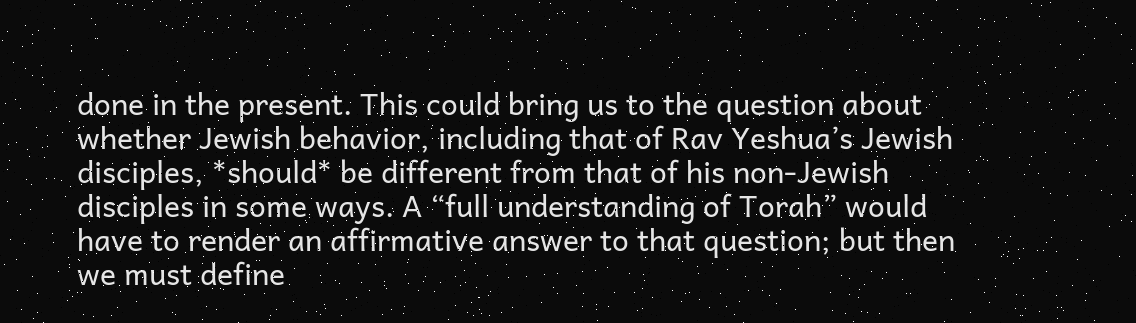done in the present. This could bring us to the question about whether Jewish behavior, including that of Rav Yeshua’s Jewish disciples, *should* be different from that of his non-Jewish disciples in some ways. A “full understanding of Torah” would have to render an affirmative answer to that question; but then we must define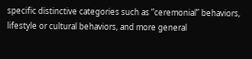specific distinctive categories such as “ceremonial” behaviors, lifestyle or cultural behaviors, and more general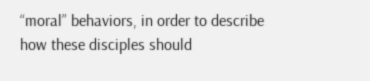“moral” behaviors, in order to describe how these disciples should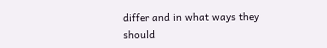differ and in what ways they should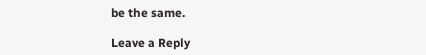be the same.

Leave a Reply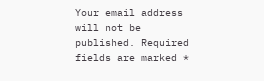Your email address will not be published. Required fields are marked *